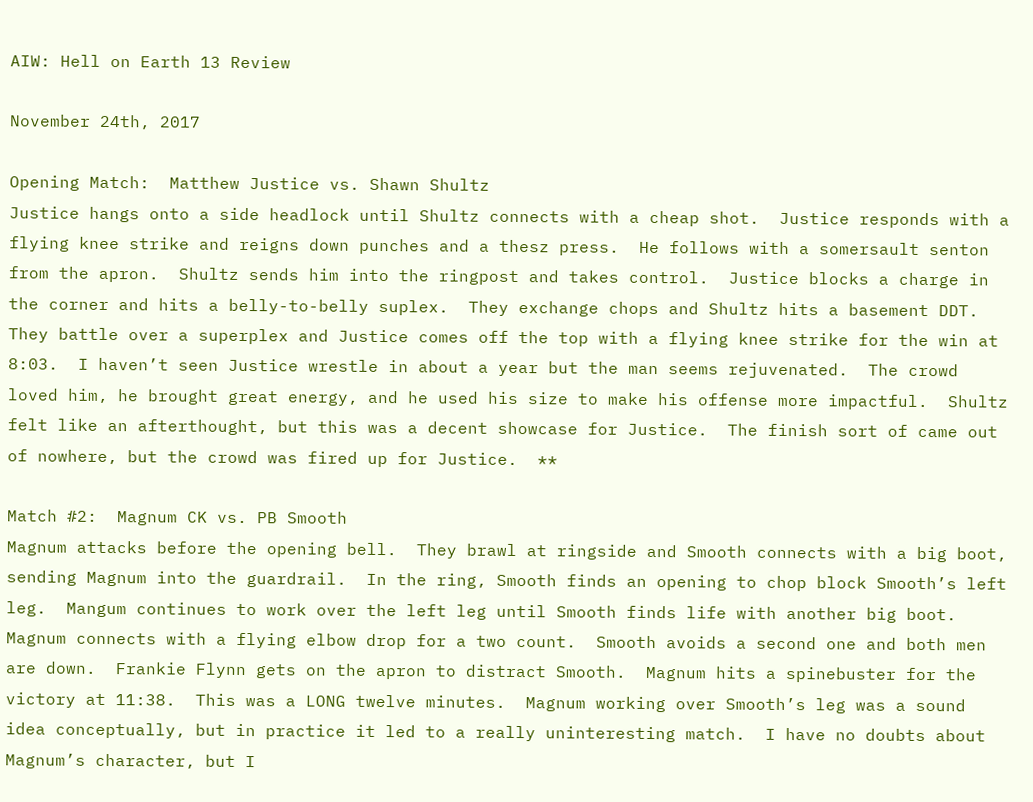AIW: Hell on Earth 13 Review

November 24th, 2017

Opening Match:  Matthew Justice vs. Shawn Shultz
Justice hangs onto a side headlock until Shultz connects with a cheap shot.  Justice responds with a flying knee strike and reigns down punches and a thesz press.  He follows with a somersault senton from the apron.  Shultz sends him into the ringpost and takes control.  Justice blocks a charge in the corner and hits a belly-to-belly suplex.  They exchange chops and Shultz hits a basement DDT.  They battle over a superplex and Justice comes off the top with a flying knee strike for the win at 8:03.  I haven’t seen Justice wrestle in about a year but the man seems rejuvenated.  The crowd loved him, he brought great energy, and he used his size to make his offense more impactful.  Shultz felt like an afterthought, but this was a decent showcase for Justice.  The finish sort of came out of nowhere, but the crowd was fired up for Justice.  **

Match #2:  Magnum CK vs. PB Smooth
Magnum attacks before the opening bell.  They brawl at ringside and Smooth connects with a big boot, sending Magnum into the guardrail.  In the ring, Smooth finds an opening to chop block Smooth’s left leg.  Mangum continues to work over the left leg until Smooth finds life with another big boot.  Magnum connects with a flying elbow drop for a two count.  Smooth avoids a second one and both men are down.  Frankie Flynn gets on the apron to distract Smooth.  Magnum hits a spinebuster for the victory at 11:38.  This was a LONG twelve minutes.  Magnum working over Smooth’s leg was a sound idea conceptually, but in practice it led to a really uninteresting match.  I have no doubts about Magnum’s character, but I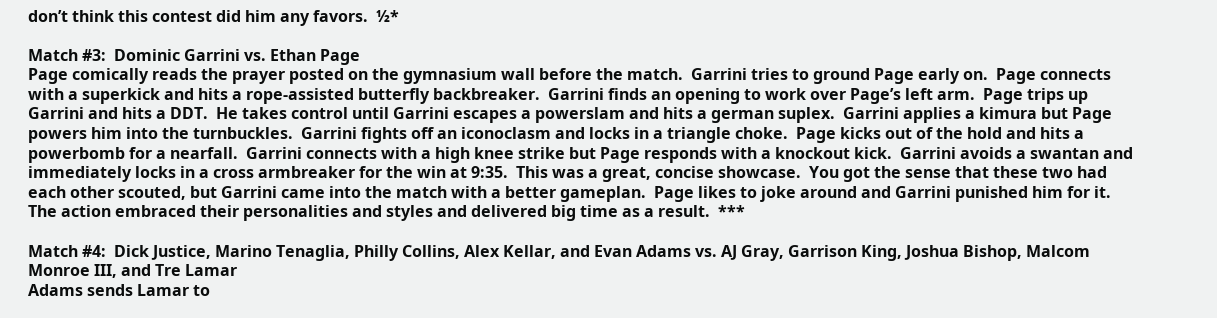don’t think this contest did him any favors.  ½*

Match #3:  Dominic Garrini vs. Ethan Page
Page comically reads the prayer posted on the gymnasium wall before the match.  Garrini tries to ground Page early on.  Page connects with a superkick and hits a rope-assisted butterfly backbreaker.  Garrini finds an opening to work over Page’s left arm.  Page trips up Garrini and hits a DDT.  He takes control until Garrini escapes a powerslam and hits a german suplex.  Garrini applies a kimura but Page powers him into the turnbuckles.  Garrini fights off an iconoclasm and locks in a triangle choke.  Page kicks out of the hold and hits a powerbomb for a nearfall.  Garrini connects with a high knee strike but Page responds with a knockout kick.  Garrini avoids a swantan and immediately locks in a cross armbreaker for the win at 9:35.  This was a great, concise showcase.  You got the sense that these two had each other scouted, but Garrini came into the match with a better gameplan.  Page likes to joke around and Garrini punished him for it.  The action embraced their personalities and styles and delivered big time as a result.  ***

Match #4:  Dick Justice, Marino Tenaglia, Philly Collins, Alex Kellar, and Evan Adams vs. AJ Gray, Garrison King, Joshua Bishop, Malcom Monroe III, and Tre Lamar
Adams sends Lamar to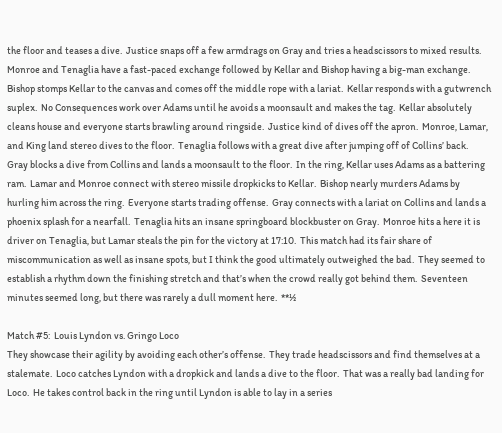the floor and teases a dive.  Justice snaps off a few armdrags on Gray and tries a headscissors to mixed results.  Monroe and Tenaglia have a fast-paced exchange followed by Kellar and Bishop having a big-man exchange.  Bishop stomps Kellar to the canvas and comes off the middle rope with a lariat.  Kellar responds with a gutwrench suplex.  No Consequences work over Adams until he avoids a moonsault and makes the tag.  Kellar absolutely cleans house and everyone starts brawling around ringside.  Justice kind of dives off the apron.  Monroe, Lamar, and King land stereo dives to the floor.  Tenaglia follows with a great dive after jumping off of Collins’ back.  Gray blocks a dive from Collins and lands a moonsault to the floor.  In the ring, Kellar uses Adams as a battering ram.  Lamar and Monroe connect with stereo missile dropkicks to Kellar.  Bishop nearly murders Adams by hurling him across the ring.  Everyone starts trading offense.  Gray connects with a lariat on Collins and lands a phoenix splash for a nearfall.  Tenaglia hits an insane springboard blockbuster on Gray.  Monroe hits a here it is driver on Tenaglia, but Lamar steals the pin for the victory at 17:10.  This match had its fair share of miscommunication as well as insane spots, but I think the good ultimately outweighed the bad.  They seemed to establish a rhythm down the finishing stretch and that’s when the crowd really got behind them.  Seventeen minutes seemed long, but there was rarely a dull moment here.  **½

Match #5:  Louis Lyndon vs. Gringo Loco
They showcase their agility by avoiding each other’s offense.  They trade headscissors and find themselves at a stalemate.  Loco catches Lyndon with a dropkick and lands a dive to the floor.  That was a really bad landing for Loco.  He takes control back in the ring until Lyndon is able to lay in a series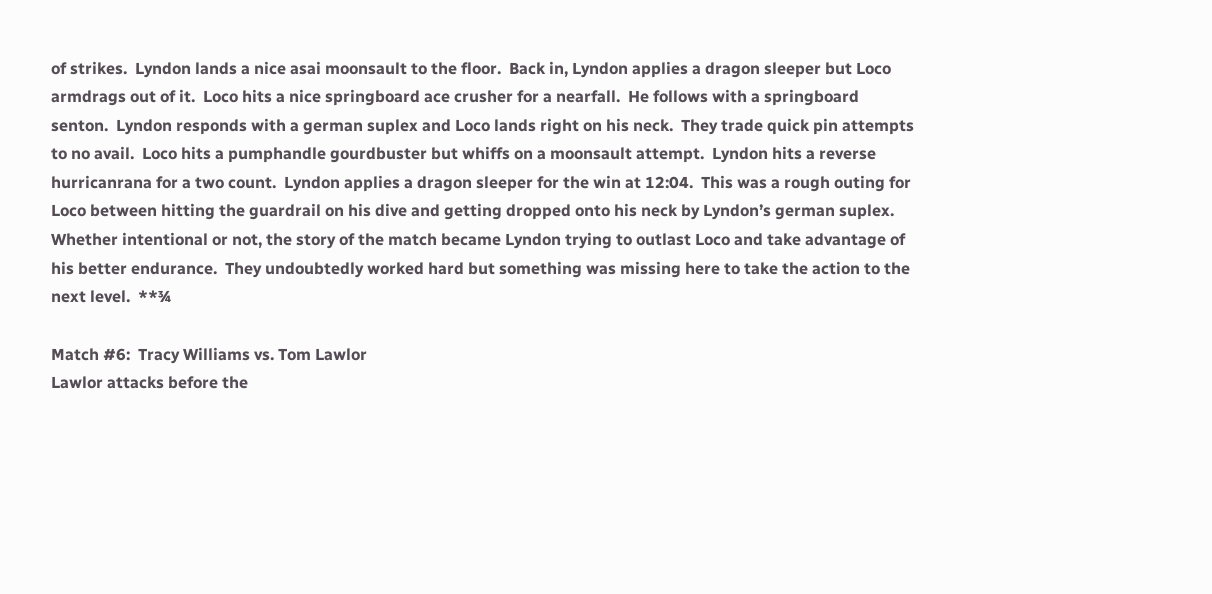of strikes.  Lyndon lands a nice asai moonsault to the floor.  Back in, Lyndon applies a dragon sleeper but Loco armdrags out of it.  Loco hits a nice springboard ace crusher for a nearfall.  He follows with a springboard senton.  Lyndon responds with a german suplex and Loco lands right on his neck.  They trade quick pin attempts to no avail.  Loco hits a pumphandle gourdbuster but whiffs on a moonsault attempt.  Lyndon hits a reverse hurricanrana for a two count.  Lyndon applies a dragon sleeper for the win at 12:04.  This was a rough outing for Loco between hitting the guardrail on his dive and getting dropped onto his neck by Lyndon’s german suplex.  Whether intentional or not, the story of the match became Lyndon trying to outlast Loco and take advantage of his better endurance.  They undoubtedly worked hard but something was missing here to take the action to the next level.  **¾

Match #6:  Tracy Williams vs. Tom Lawlor
Lawlor attacks before the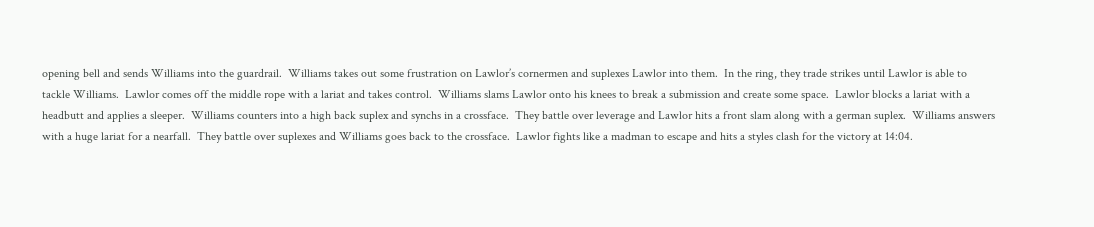opening bell and sends Williams into the guardrail.  Williams takes out some frustration on Lawlor’s cornermen and suplexes Lawlor into them.  In the ring, they trade strikes until Lawlor is able to tackle Williams.  Lawlor comes off the middle rope with a lariat and takes control.  Williams slams Lawlor onto his knees to break a submission and create some space.  Lawlor blocks a lariat with a headbutt and applies a sleeper.  Williams counters into a high back suplex and synchs in a crossface.  They battle over leverage and Lawlor hits a front slam along with a german suplex.  Williams answers with a huge lariat for a nearfall.  They battle over suplexes and Williams goes back to the crossface.  Lawlor fights like a madman to escape and hits a styles clash for the victory at 14:04.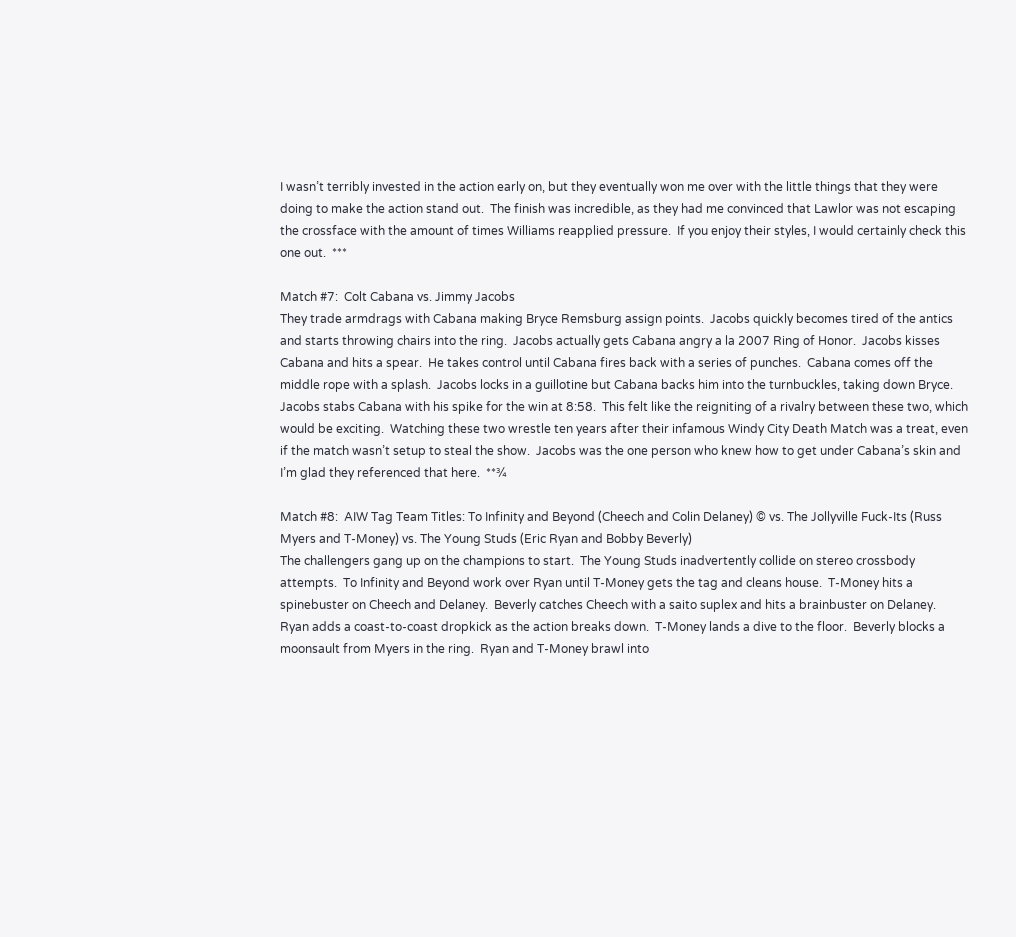I wasn’t terribly invested in the action early on, but they eventually won me over with the little things that they were doing to make the action stand out.  The finish was incredible, as they had me convinced that Lawlor was not escaping the crossface with the amount of times Williams reapplied pressure.  If you enjoy their styles, I would certainly check this one out.  ***

Match #7:  Colt Cabana vs. Jimmy Jacobs
They trade armdrags with Cabana making Bryce Remsburg assign points.  Jacobs quickly becomes tired of the antics and starts throwing chairs into the ring.  Jacobs actually gets Cabana angry a la 2007 Ring of Honor.  Jacobs kisses Cabana and hits a spear.  He takes control until Cabana fires back with a series of punches.  Cabana comes off the middle rope with a splash.  Jacobs locks in a guillotine but Cabana backs him into the turnbuckles, taking down Bryce.  Jacobs stabs Cabana with his spike for the win at 8:58.  This felt like the reigniting of a rivalry between these two, which would be exciting.  Watching these two wrestle ten years after their infamous Windy City Death Match was a treat, even if the match wasn’t setup to steal the show.  Jacobs was the one person who knew how to get under Cabana’s skin and I’m glad they referenced that here.  **¾

Match #8:  AIW Tag Team Titles: To Infinity and Beyond (Cheech and Colin Delaney) © vs. The Jollyville Fuck-Its (Russ Myers and T-Money) vs. The Young Studs (Eric Ryan and Bobby Beverly)
The challengers gang up on the champions to start.  The Young Studs inadvertently collide on stereo crossbody attempts.  To Infinity and Beyond work over Ryan until T-Money gets the tag and cleans house.  T-Money hits a spinebuster on Cheech and Delaney.  Beverly catches Cheech with a saito suplex and hits a brainbuster on Delaney.  Ryan adds a coast-to-coast dropkick as the action breaks down.  T-Money lands a dive to the floor.  Beverly blocks a moonsault from Myers in the ring.  Ryan and T-Money brawl into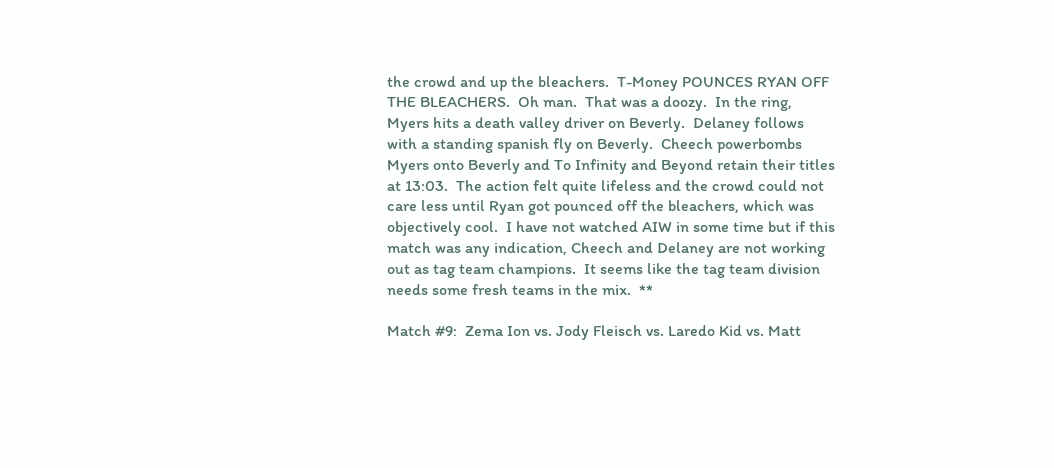the crowd and up the bleachers.  T-Money POUNCES RYAN OFF THE BLEACHERS.  Oh man.  That was a doozy.  In the ring, Myers hits a death valley driver on Beverly.  Delaney follows with a standing spanish fly on Beverly.  Cheech powerbombs Myers onto Beverly and To Infinity and Beyond retain their titles at 13:03.  The action felt quite lifeless and the crowd could not care less until Ryan got pounced off the bleachers, which was objectively cool.  I have not watched AIW in some time but if this match was any indication, Cheech and Delaney are not working out as tag team champions.  It seems like the tag team division needs some fresh teams in the mix.  **

Match #9:  Zema Ion vs. Jody Fleisch vs. Laredo Kid vs. Matt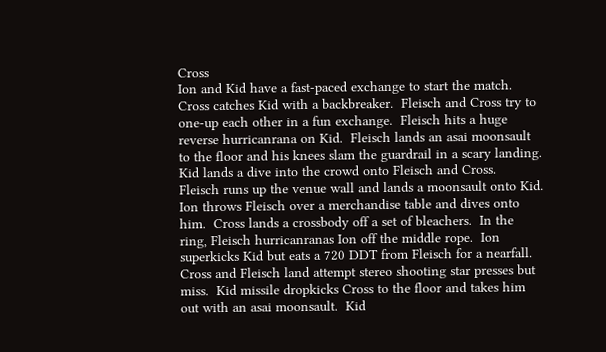Cross
Ion and Kid have a fast-paced exchange to start the match.  Cross catches Kid with a backbreaker.  Fleisch and Cross try to one-up each other in a fun exchange.  Fleisch hits a huge reverse hurricanrana on Kid.  Fleisch lands an asai moonsault to the floor and his knees slam the guardrail in a scary landing.  Kid lands a dive into the crowd onto Fleisch and Cross.  Fleisch runs up the venue wall and lands a moonsault onto Kid.  Ion throws Fleisch over a merchandise table and dives onto him.  Cross lands a crossbody off a set of bleachers.  In the ring, Fleisch hurricanranas Ion off the middle rope.  Ion superkicks Kid but eats a 720 DDT from Fleisch for a nearfall.  Cross and Fleisch land attempt stereo shooting star presses but miss.  Kid missile dropkicks Cross to the floor and takes him out with an asai moonsault.  Kid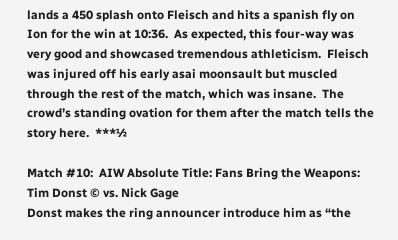lands a 450 splash onto Fleisch and hits a spanish fly on Ion for the win at 10:36.  As expected, this four-way was very good and showcased tremendous athleticism.  Fleisch was injured off his early asai moonsault but muscled through the rest of the match, which was insane.  The crowd’s standing ovation for them after the match tells the story here.  ***½

Match #10:  AIW Absolute Title: Fans Bring the Weapons: Tim Donst © vs. Nick Gage
Donst makes the ring announcer introduce him as “the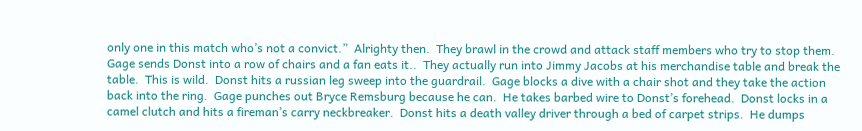only one in this match who’s not a convict.”  Alrighty then.  They brawl in the crowd and attack staff members who try to stop them.  Gage sends Donst into a row of chairs and a fan eats it..  They actually run into Jimmy Jacobs at his merchandise table and break the table.  This is wild.  Donst hits a russian leg sweep into the guardrail.  Gage blocks a dive with a chair shot and they take the action back into the ring.  Gage punches out Bryce Remsburg because he can.  He takes barbed wire to Donst’s forehead.  Donst locks in a camel clutch and hits a fireman’s carry neckbreaker.  Donst hits a death valley driver through a bed of carpet strips.  He dumps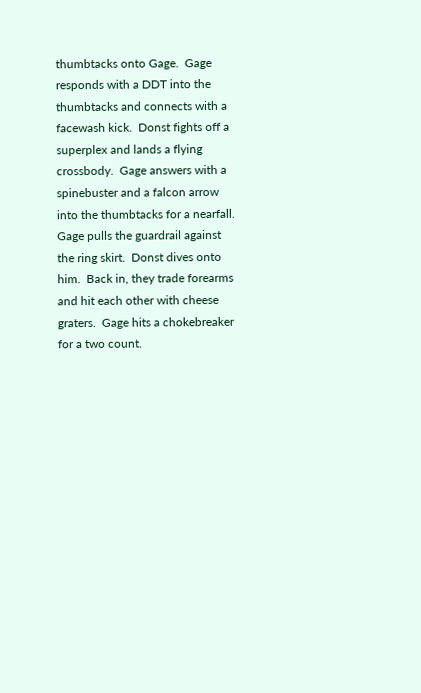thumbtacks onto Gage.  Gage responds with a DDT into the thumbtacks and connects with a facewash kick.  Donst fights off a superplex and lands a flying crossbody.  Gage answers with a spinebuster and a falcon arrow into the thumbtacks for a nearfall.  Gage pulls the guardrail against the ring skirt.  Donst dives onto him.  Back in, they trade forearms and hit each other with cheese graters.  Gage hits a chokebreaker for a two count.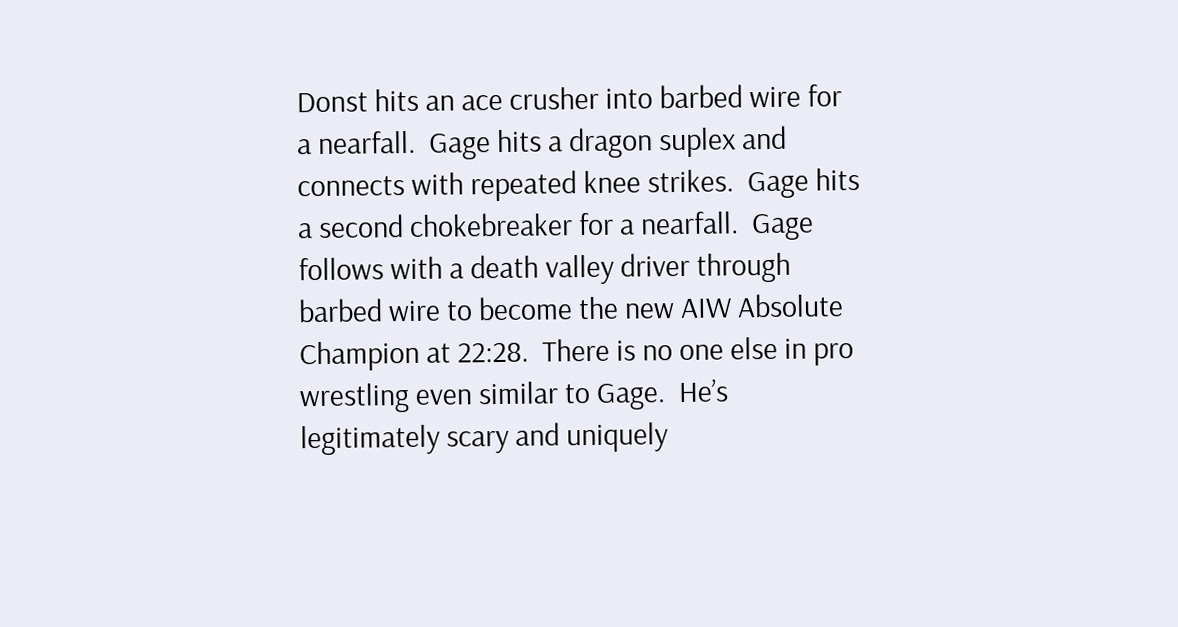Donst hits an ace crusher into barbed wire for a nearfall.  Gage hits a dragon suplex and connects with repeated knee strikes.  Gage hits a second chokebreaker for a nearfall.  Gage follows with a death valley driver through barbed wire to become the new AIW Absolute Champion at 22:28.  There is no one else in pro wrestling even similar to Gage.  He’s legitimately scary and uniquely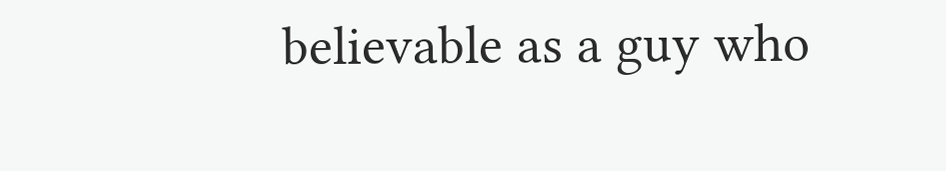believable as a guy who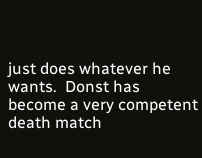just does whatever he wants.  Donst has become a very competent death match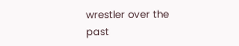wrestler over the past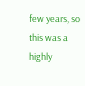few years, so this was a highly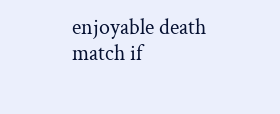enjoyable death match if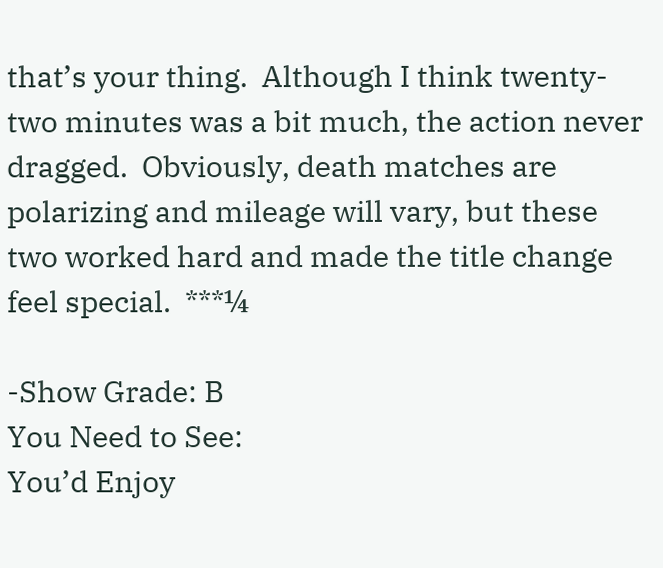that’s your thing.  Although I think twenty-two minutes was a bit much, the action never dragged.  Obviously, death matches are polarizing and mileage will vary, but these two worked hard and made the title change feel special.  ***¼

-Show Grade: B
You Need to See:
You’d Enjoy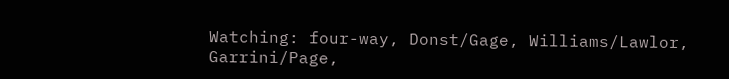Watching: four-way, Donst/Gage, Williams/Lawlor, Garrini/Page,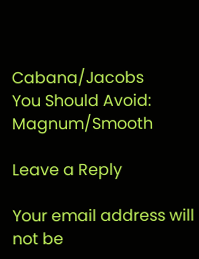Cabana/Jacobs
You Should Avoid: Magnum/Smooth

Leave a Reply

Your email address will not be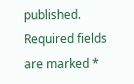published. Required fields are marked *